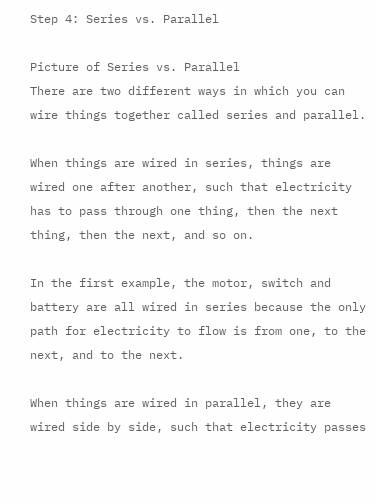Step 4: Series vs. Parallel

Picture of Series vs. Parallel
There are two different ways in which you can wire things together called series and parallel.

When things are wired in series, things are wired one after another, such that electricity has to pass through one thing, then the next thing, then the next, and so on.

In the first example, the motor, switch and battery are all wired in series because the only path for electricity to flow is from one, to the next, and to the next.

When things are wired in parallel, they are wired side by side, such that electricity passes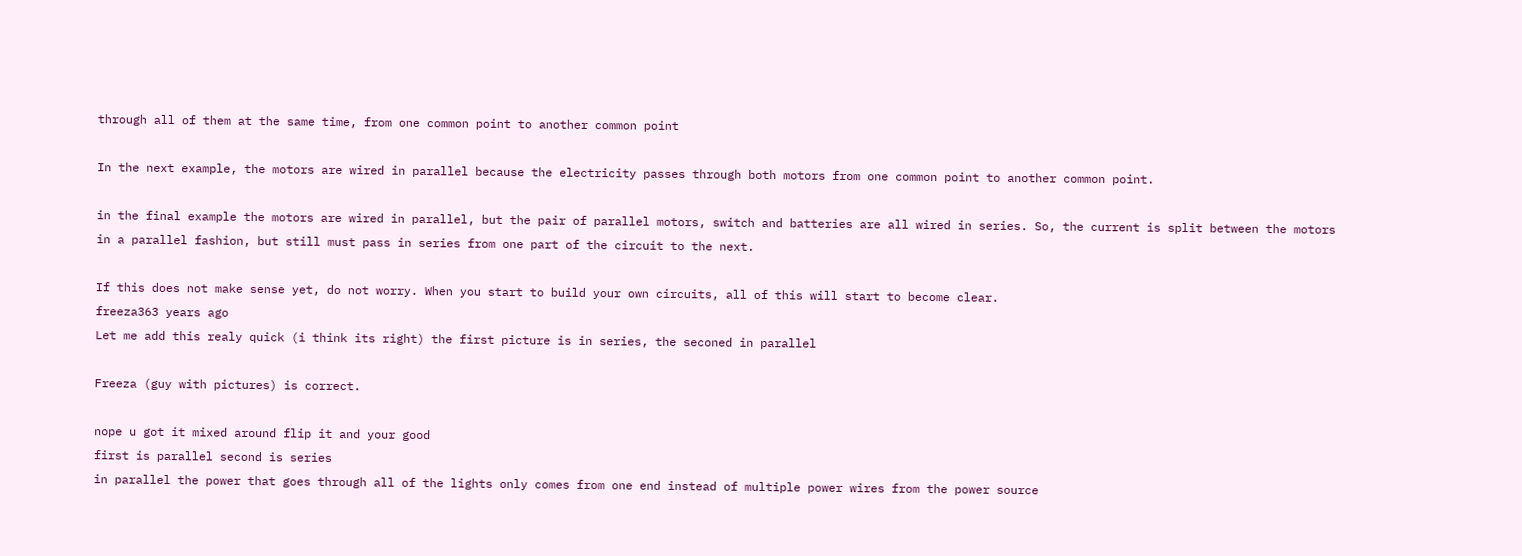through all of them at the same time, from one common point to another common point

In the next example, the motors are wired in parallel because the electricity passes through both motors from one common point to another common point.

in the final example the motors are wired in parallel, but the pair of parallel motors, switch and batteries are all wired in series. So, the current is split between the motors in a parallel fashion, but still must pass in series from one part of the circuit to the next.

If this does not make sense yet, do not worry. When you start to build your own circuits, all of this will start to become clear.
freeza363 years ago
Let me add this realy quick (i think its right) the first picture is in series, the seconed in parallel

Freeza (guy with pictures) is correct.

nope u got it mixed around flip it and your good
first is parallel second is series
in parallel the power that goes through all of the lights only comes from one end instead of multiple power wires from the power source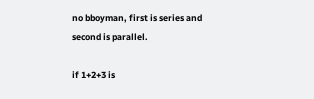no bboyman, first is series and second is parallel.

if 1+2+3 is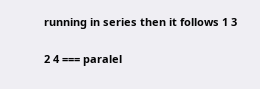running in series then it follows 1 3

2 4 === paralel